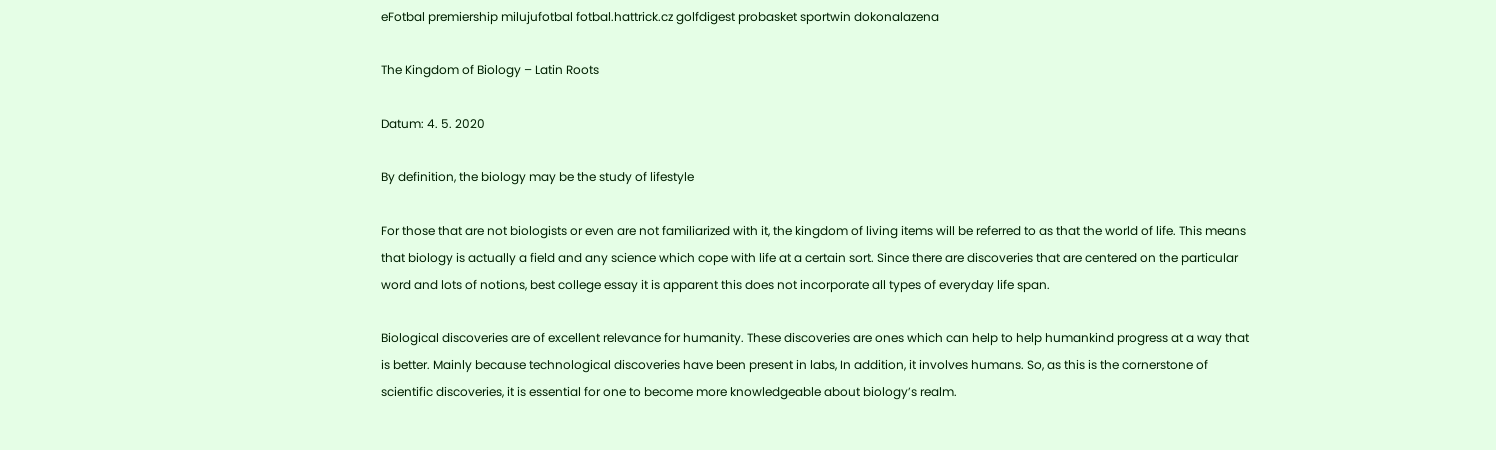eFotbal premiership milujufotbal fotbal.hattrick.cz golfdigest probasket sportwin dokonalazena

The Kingdom of Biology – Latin Roots

Datum: 4. 5. 2020

By definition, the biology may be the study of lifestyle

For those that are not biologists or even are not familiarized with it, the kingdom of living items will be referred to as that the world of life. This means that biology is actually a field and any science which cope with life at a certain sort. Since there are discoveries that are centered on the particular word and lots of notions, best college essay it is apparent this does not incorporate all types of everyday life span.

Biological discoveries are of excellent relevance for humanity. These discoveries are ones which can help to help humankind progress at a way that is better. Mainly because technological discoveries have been present in labs, In addition, it involves humans. So, as this is the cornerstone of scientific discoveries, it is essential for one to become more knowledgeable about biology’s realm.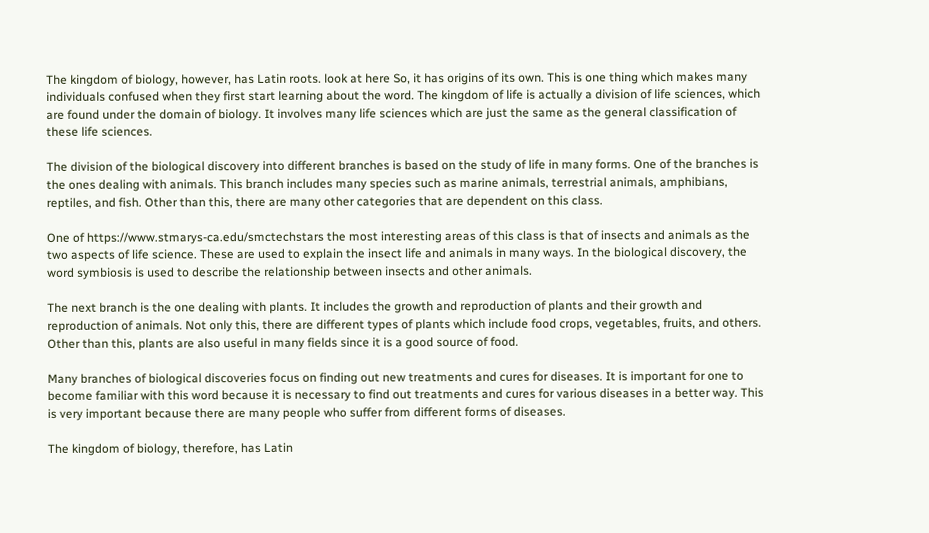The kingdom of biology, however, has Latin roots. look at here So, it has origins of its own. This is one thing which makes many individuals confused when they first start learning about the word. The kingdom of life is actually a division of life sciences, which are found under the domain of biology. It involves many life sciences which are just the same as the general classification of these life sciences.

The division of the biological discovery into different branches is based on the study of life in many forms. One of the branches is the ones dealing with animals. This branch includes many species such as marine animals, terrestrial animals, amphibians, reptiles, and fish. Other than this, there are many other categories that are dependent on this class.

One of https://www.stmarys-ca.edu/smctechstars the most interesting areas of this class is that of insects and animals as the two aspects of life science. These are used to explain the insect life and animals in many ways. In the biological discovery, the word symbiosis is used to describe the relationship between insects and other animals.

The next branch is the one dealing with plants. It includes the growth and reproduction of plants and their growth and reproduction of animals. Not only this, there are different types of plants which include food crops, vegetables, fruits, and others. Other than this, plants are also useful in many fields since it is a good source of food.

Many branches of biological discoveries focus on finding out new treatments and cures for diseases. It is important for one to become familiar with this word because it is necessary to find out treatments and cures for various diseases in a better way. This is very important because there are many people who suffer from different forms of diseases.

The kingdom of biology, therefore, has Latin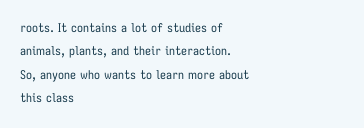roots. It contains a lot of studies of animals, plants, and their interaction. So, anyone who wants to learn more about this class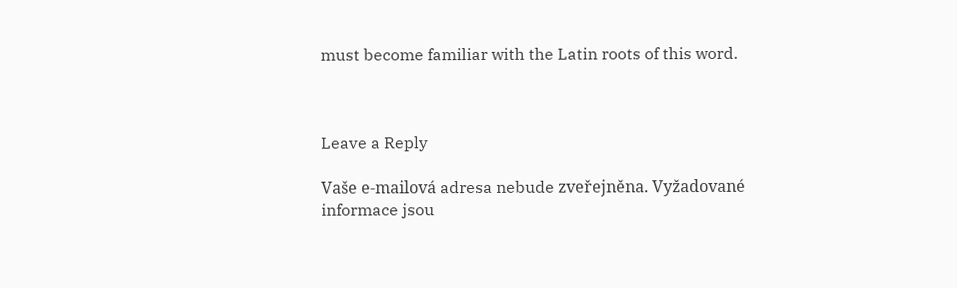must become familiar with the Latin roots of this word.



Leave a Reply

Vaše e-mailová adresa nebude zveřejněna. Vyžadované informace jsou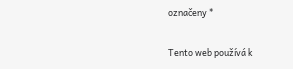označeny *

Tento web používá k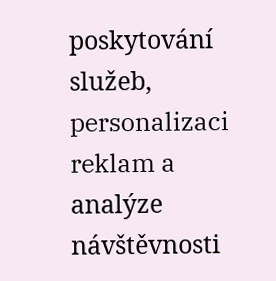poskytování služeb, personalizaci reklam a analýze návštěvnosti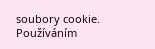soubory cookie. Používáním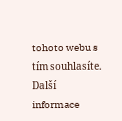tohoto webu s tím souhlasíte. Další informace